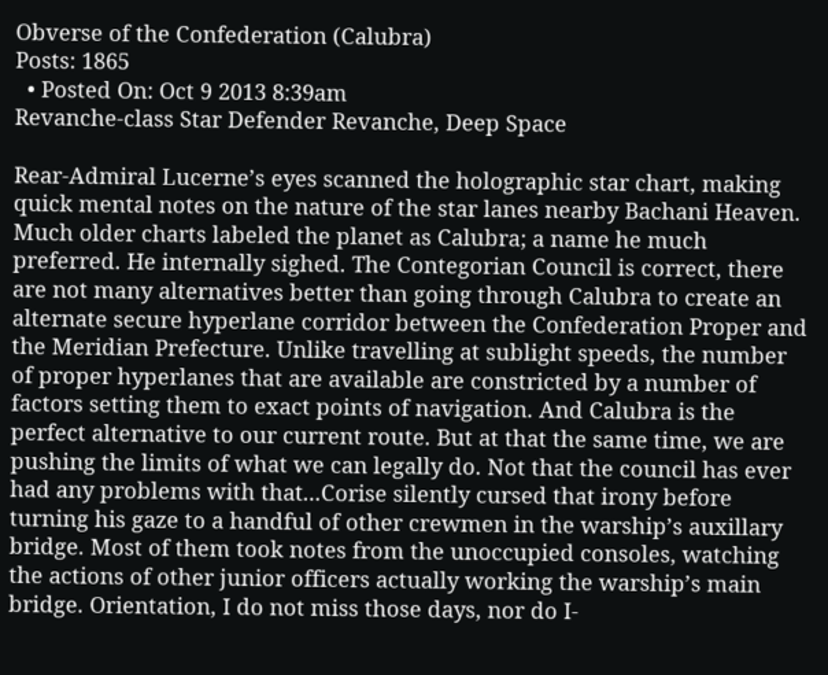Obverse of the Confederation (Calubra)
Posts: 1865
  • Posted On: Oct 9 2013 8:39am
Revanche-class Star Defender Revanche, Deep Space

Rear-Admiral Lucerne’s eyes scanned the holographic star chart, making quick mental notes on the nature of the star lanes nearby Bachani Heaven. Much older charts labeled the planet as Calubra; a name he much preferred. He internally sighed. The Contegorian Council is correct, there are not many alternatives better than going through Calubra to create an alternate secure hyperlane corridor between the Confederation Proper and the Meridian Prefecture. Unlike travelling at sublight speeds, the number of proper hyperlanes that are available are constricted by a number of factors setting them to exact points of navigation. And Calubra is the perfect alternative to our current route. But at that the same time, we are pushing the limits of what we can legally do. Not that the council has ever had any problems with that...Corise silently cursed that irony before turning his gaze to a handful of other crewmen in the warship’s auxillary bridge. Most of them took notes from the unoccupied consoles, watching the actions of other junior officers actually working the warship’s main bridge. Orientation, I do not miss those days, nor do I-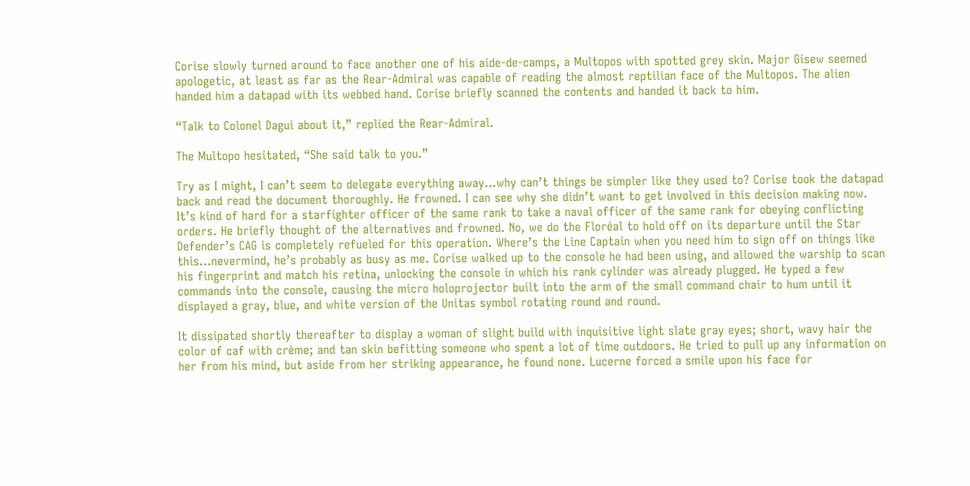Corise slowly turned around to face another one of his aide-de-camps, a Multopos with spotted grey skin. Major Gisew seemed apologetic, at least as far as the Rear-Admiral was capable of reading the almost reptilian face of the Multopos. The alien handed him a datapad with its webbed hand. Corise briefly scanned the contents and handed it back to him.

“Talk to Colonel Dagui about it,” replied the Rear-Admiral.

The Multopo hesitated, “She said talk to you.”

Try as I might, I can’t seem to delegate everything away…why can’t things be simpler like they used to? Corise took the datapad back and read the document thoroughly. He frowned. I can see why she didn’t want to get involved in this decision making now. It’s kind of hard for a starfighter officer of the same rank to take a naval officer of the same rank for obeying conflicting orders. He briefly thought of the alternatives and frowned. No, we do the Floréal to hold off on its departure until the Star Defender’s CAG is completely refueled for this operation. Where’s the Line Captain when you need him to sign off on things like this…nevermind, he’s probably as busy as me. Corise walked up to the console he had been using, and allowed the warship to scan his fingerprint and match his retina, unlocking the console in which his rank cylinder was already plugged. He typed a few commands into the console, causing the micro holoprojector built into the arm of the small command chair to hum until it displayed a gray, blue, and white version of the Unitas symbol rotating round and round.

It dissipated shortly thereafter to display a woman of slight build with inquisitive light slate gray eyes; short, wavy hair the color of caf with crème; and tan skin befitting someone who spent a lot of time outdoors. He tried to pull up any information on her from his mind, but aside from her striking appearance, he found none. Lucerne forced a smile upon his face for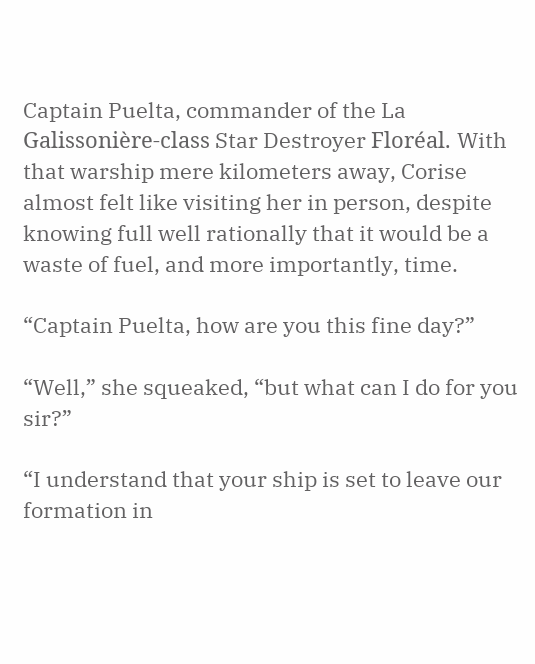Captain Puelta, commander of the La Galissonière-class Star Destroyer Floréal. With that warship mere kilometers away, Corise almost felt like visiting her in person, despite knowing full well rationally that it would be a waste of fuel, and more importantly, time.

“Captain Puelta, how are you this fine day?”

“Well,” she squeaked, “but what can I do for you sir?”

“I understand that your ship is set to leave our formation in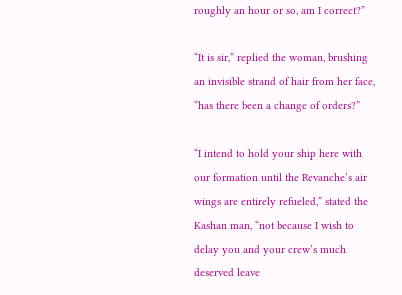roughly an hour or so, am I correct?”

“It is sir,” replied the woman, brushing an invisible strand of hair from her face, “has there been a change of orders?”

“I intend to hold your ship here with our formation until the Revanche’s air wings are entirely refueled,” stated the Kashan man, “not because I wish to delay you and your crew’s much deserved leave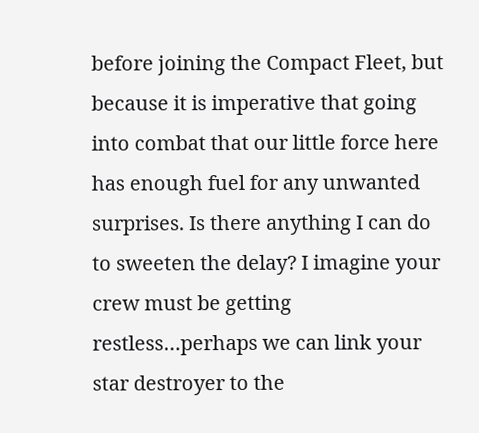before joining the Compact Fleet, but because it is imperative that going into combat that our little force here has enough fuel for any unwanted surprises. Is there anything I can do to sweeten the delay? I imagine your crew must be getting restless…perhaps we can link your star destroyer to the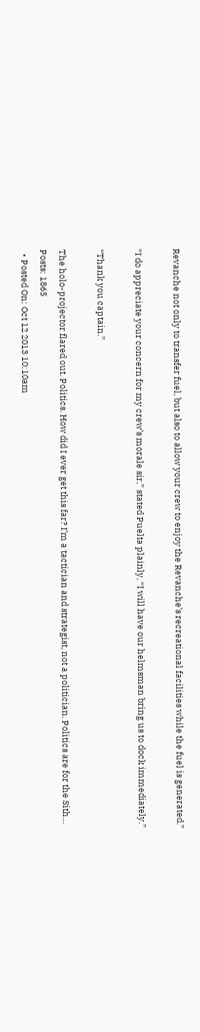Revanche not only to transfer fuel, but also to allow your crew to enjoy the Revanche’s recreational facilities while the fuel is generated.”

“I do appreciate your concern for my crew’s morale sir,” stated Puelta plainly, “I will have our helmsman bring us to dock immediately.”

“Thank you captain.”

The holo-projector flared out. Politics. How did I ever get this far? I’m a tactician and strategist, not a politician. Politics are for the Sith…
Posts: 1865
  • Posted On: Oct 12 2013 10:10am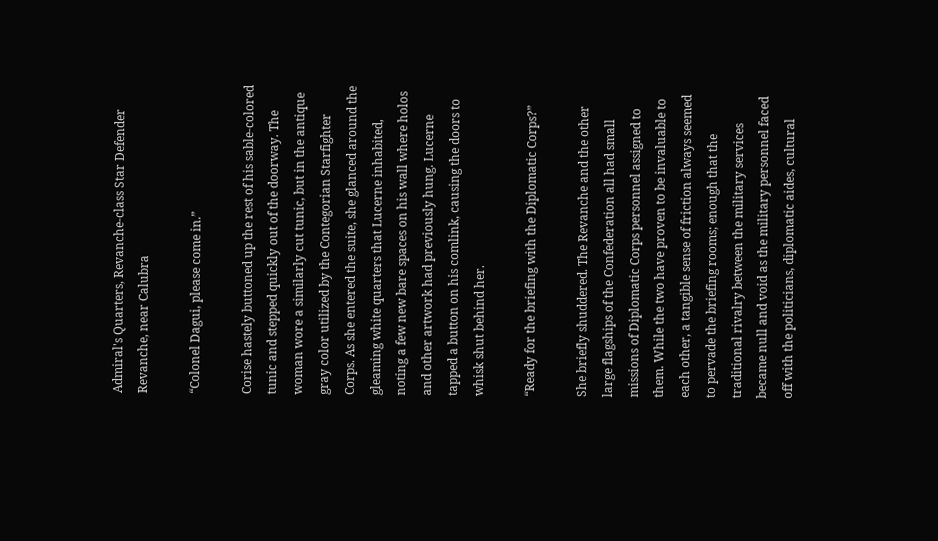Admiral's Quarters, Revanche-class Star Defender Revanche, near Calubra

“Colonel Dagui, please come in.”

Corise hastely buttoned up the rest of his sable-colored tunic and stepped quickly out of the doorway. The woman wore a similarly cut tunic, but in the antique gray color utilized by the Contegorian Starfighter Corps. As she entered the suite, she glanced around the gleaming white quarters that Lucerne inhabited, noting a few new bare spaces on his wall where holos and other artwork had previously hung. Lucerne tapped a button on his comlink, causing the doors to whisk shut behind her.

“Ready for the briefing with the Diplomatic Corps?”

She briefly shuddered. The Revanche and the other large flagships of the Confederation all had small missions of Diplomatic Corps personnel assigned to them. While the two have proven to be invaluable to each other, a tangible sense of friction always seemed to pervade the briefing rooms; enough that the traditional rivalry between the military services became null and void as the military personnel faced off with the politicians, diplomatic aides, cultural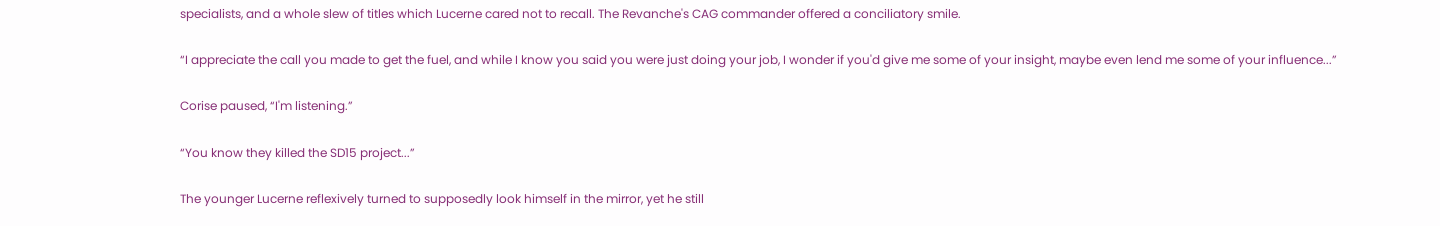specialists, and a whole slew of titles which Lucerne cared not to recall. The Revanche's CAG commander offered a conciliatory smile.

“I appreciate the call you made to get the fuel, and while I know you said you were just doing your job, I wonder if you'd give me some of your insight, maybe even lend me some of your influence...”

Corise paused, “I'm listening.”

“You know they killed the SD15 project...”

The younger Lucerne reflexively turned to supposedly look himself in the mirror, yet he still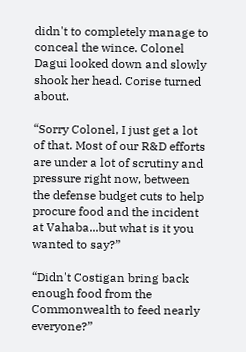didn't to completely manage to conceal the wince. Colonel Dagui looked down and slowly shook her head. Corise turned about.

“Sorry Colonel, I just get a lot of that. Most of our R&D efforts are under a lot of scrutiny and pressure right now, between the defense budget cuts to help procure food and the incident at Vahaba...but what is it you wanted to say?”

“Didn't Costigan bring back enough food from the Commonwealth to feed nearly everyone?”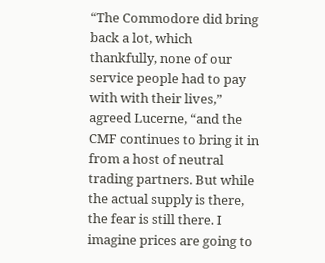“The Commodore did bring back a lot, which thankfully, none of our service people had to pay with with their lives,” agreed Lucerne, “and the CMF continues to bring it in from a host of neutral trading partners. But while the actual supply is there, the fear is still there. I imagine prices are going to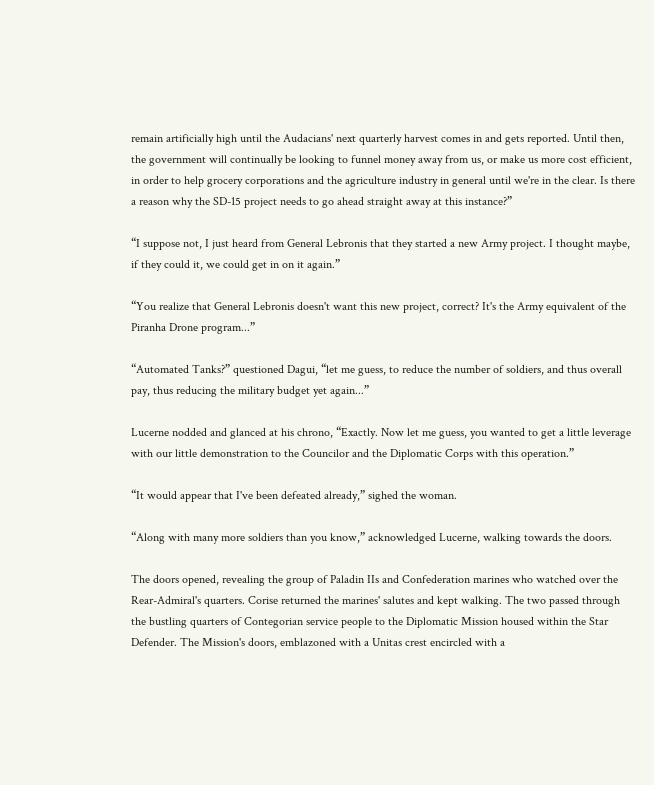remain artificially high until the Audacians' next quarterly harvest comes in and gets reported. Until then, the government will continually be looking to funnel money away from us, or make us more cost efficient, in order to help grocery corporations and the agriculture industry in general until we're in the clear. Is there a reason why the SD-15 project needs to go ahead straight away at this instance?”

“I suppose not, I just heard from General Lebronis that they started a new Army project. I thought maybe, if they could it, we could get in on it again.”

“You realize that General Lebronis doesn't want this new project, correct? It's the Army equivalent of the Piranha Drone program...”

“Automated Tanks?” questioned Dagui, “let me guess, to reduce the number of soldiers, and thus overall pay, thus reducing the military budget yet again...”

Lucerne nodded and glanced at his chrono, “Exactly. Now let me guess, you wanted to get a little leverage with our little demonstration to the Councilor and the Diplomatic Corps with this operation.”

“It would appear that I've been defeated already,” sighed the woman.

“Along with many more soldiers than you know,” acknowledged Lucerne, walking towards the doors.

The doors opened, revealing the group of Paladin IIs and Confederation marines who watched over the Rear-Admiral's quarters. Corise returned the marines' salutes and kept walking. The two passed through the bustling quarters of Contegorian service people to the Diplomatic Mission housed within the Star Defender. The Mission's doors, emblazoned with a Unitas crest encircled with a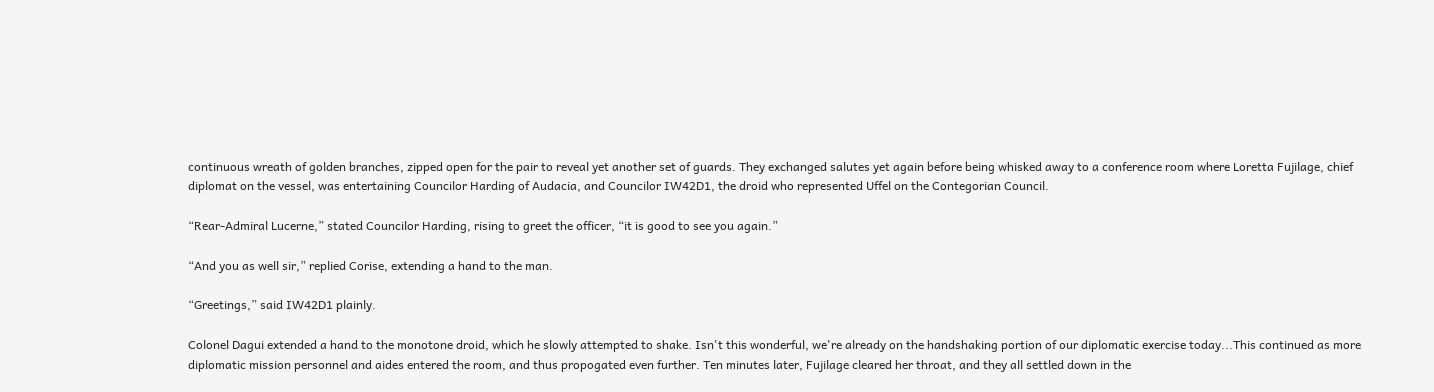continuous wreath of golden branches, zipped open for the pair to reveal yet another set of guards. They exchanged salutes yet again before being whisked away to a conference room where Loretta Fujilage, chief diplomat on the vessel, was entertaining Councilor Harding of Audacia, and Councilor IW42D1, the droid who represented Uffel on the Contegorian Council.

“Rear-Admiral Lucerne,” stated Councilor Harding, rising to greet the officer, “it is good to see you again.”

“And you as well sir,” replied Corise, extending a hand to the man.

“Greetings,” said IW42D1 plainly.

Colonel Dagui extended a hand to the monotone droid, which he slowly attempted to shake. Isn't this wonderful, we're already on the handshaking portion of our diplomatic exercise today...This continued as more diplomatic mission personnel and aides entered the room, and thus propogated even further. Ten minutes later, Fujilage cleared her throat, and they all settled down in the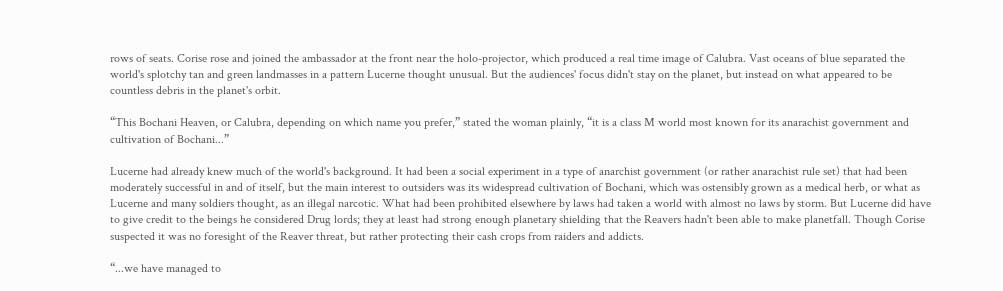rows of seats. Corise rose and joined the ambassador at the front near the holo-projector, which produced a real time image of Calubra. Vast oceans of blue separated the world's splotchy tan and green landmasses in a pattern Lucerne thought unusual. But the audiences' focus didn't stay on the planet, but instead on what appeared to be countless debris in the planet's orbit.

“This Bochani Heaven, or Calubra, depending on which name you prefer,” stated the woman plainly, “it is a class M world most known for its anarachist government and cultivation of Bochani...”

Lucerne had already knew much of the world's background. It had been a social experiment in a type of anarchist government (or rather anarachist rule set) that had been moderately successful in and of itself, but the main interest to outsiders was its widespread cultivation of Bochani, which was ostensibly grown as a medical herb, or what as Lucerne and many soldiers thought, as an illegal narcotic. What had been prohibited elsewhere by laws had taken a world with almost no laws by storm. But Lucerne did have to give credit to the beings he considered Drug lords; they at least had strong enough planetary shielding that the Reavers hadn't been able to make planetfall. Though Corise suspected it was no foresight of the Reaver threat, but rather protecting their cash crops from raiders and addicts.

“...we have managed to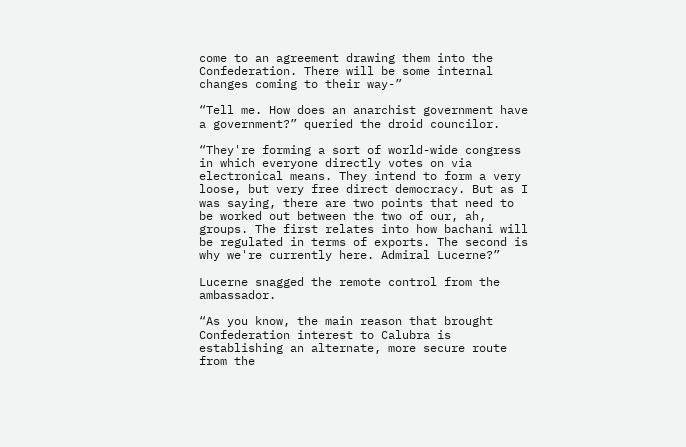come to an agreement drawing them into the Confederation. There will be some internal changes coming to their way-”

“Tell me. How does an anarchist government have a government?” queried the droid councilor.

“They're forming a sort of world-wide congress in which everyone directly votes on via electronical means. They intend to form a very loose, but very free direct democracy. But as I was saying, there are two points that need to be worked out between the two of our, ah, groups. The first relates into how bachani will be regulated in terms of exports. The second is why we're currently here. Admiral Lucerne?”

Lucerne snagged the remote control from the ambassador.

“As you know, the main reason that brought Confederation interest to Calubra is establishing an alternate, more secure route from the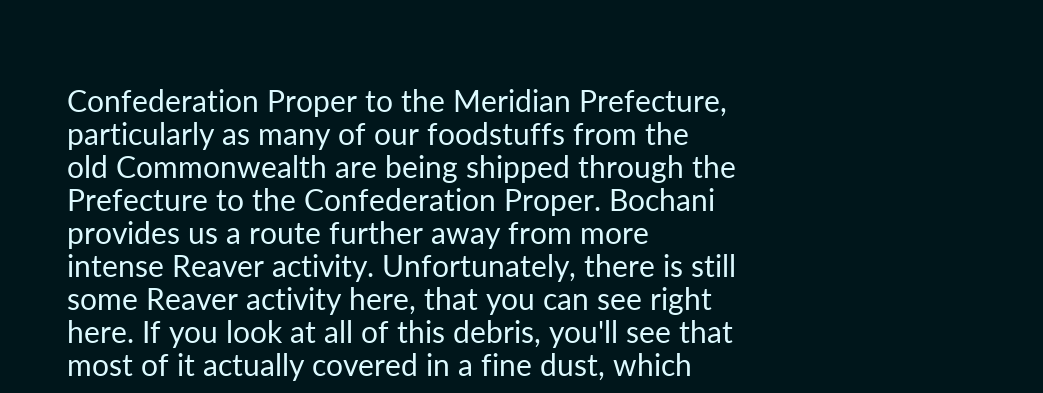Confederation Proper to the Meridian Prefecture, particularly as many of our foodstuffs from the old Commonwealth are being shipped through the Prefecture to the Confederation Proper. Bochani provides us a route further away from more intense Reaver activity. Unfortunately, there is still some Reaver activity here, that you can see right here. If you look at all of this debris, you'll see that most of it actually covered in a fine dust, which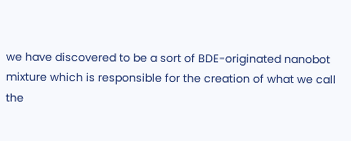we have discovered to be a sort of BDE-originated nanobot mixture which is responsible for the creation of what we call the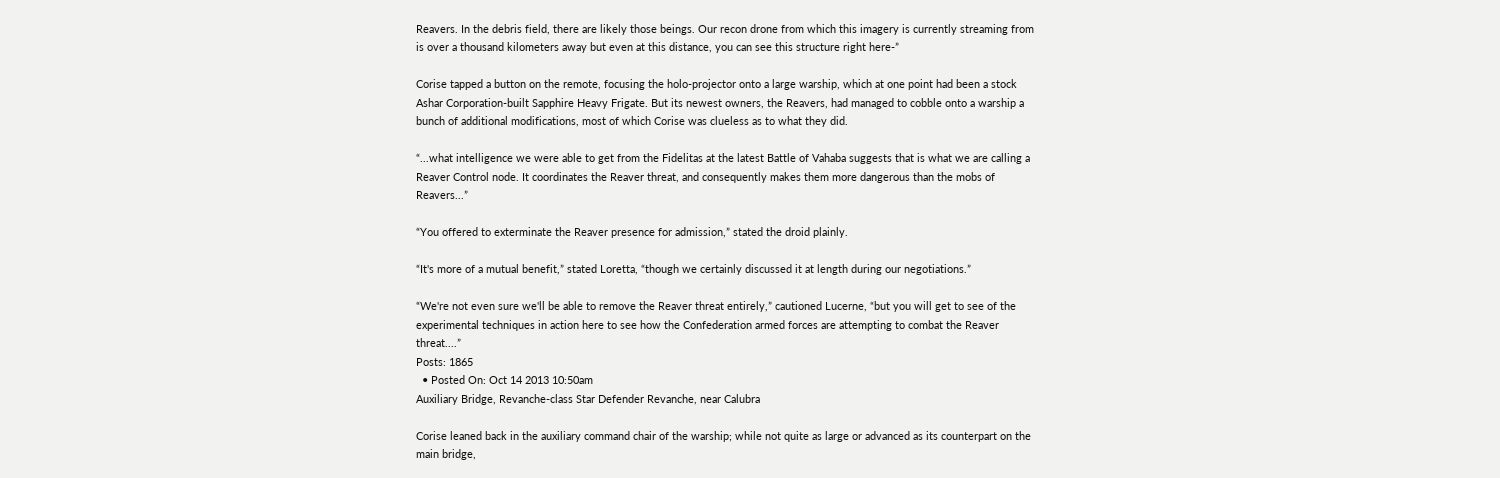Reavers. In the debris field, there are likely those beings. Our recon drone from which this imagery is currently streaming from is over a thousand kilometers away but even at this distance, you can see this structure right here-”

Corise tapped a button on the remote, focusing the holo-projector onto a large warship, which at one point had been a stock Ashar Corporation-built Sapphire Heavy Frigate. But its newest owners, the Reavers, had managed to cobble onto a warship a bunch of additional modifications, most of which Corise was clueless as to what they did.

“...what intelligence we were able to get from the Fidelitas at the latest Battle of Vahaba suggests that is what we are calling a Reaver Control node. It coordinates the Reaver threat, and consequently makes them more dangerous than the mobs of Reavers...”

“You offered to exterminate the Reaver presence for admission,” stated the droid plainly.

“It's more of a mutual benefit,” stated Loretta, “though we certainly discussed it at length during our negotiations.”

“We're not even sure we'll be able to remove the Reaver threat entirely,” cautioned Lucerne, “but you will get to see of the experimental techniques in action here to see how the Confederation armed forces are attempting to combat the Reaver threat....”
Posts: 1865
  • Posted On: Oct 14 2013 10:50am
Auxiliary Bridge, Revanche-class Star Defender Revanche, near Calubra

Corise leaned back in the auxiliary command chair of the warship; while not quite as large or advanced as its counterpart on the main bridge,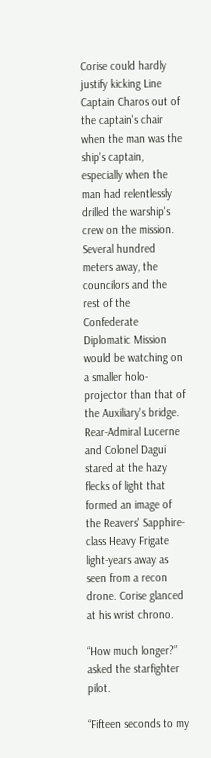Corise could hardly justify kicking Line Captain Charos out of the captain's chair when the man was the ship's captain, especially when the man had relentlessly drilled the warship's crew on the mission. Several hundred meters away, the councilors and the rest of the Confederate Diplomatic Mission would be watching on a smaller holo-projector than that of the Auxiliary's bridge. Rear-Admiral Lucerne and Colonel Dagui stared at the hazy flecks of light that formed an image of the Reavers' Sapphire-class Heavy Frigate light-years away as seen from a recon drone. Corise glanced at his wrist chrono.

“How much longer?” asked the starfighter pilot.

“Fifteen seconds to my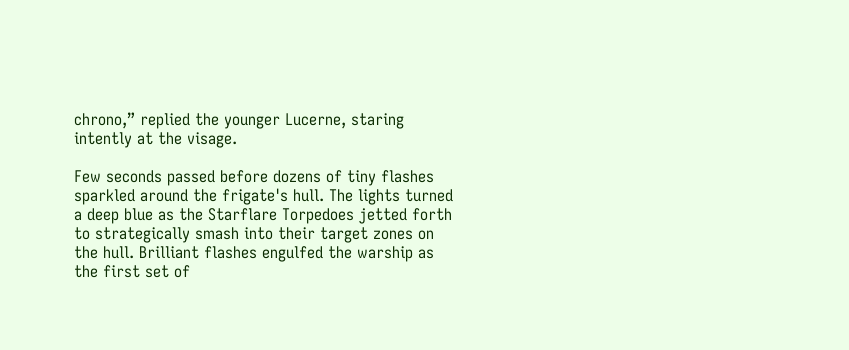chrono,” replied the younger Lucerne, staring intently at the visage.

Few seconds passed before dozens of tiny flashes sparkled around the frigate's hull. The lights turned a deep blue as the Starflare Torpedoes jetted forth to strategically smash into their target zones on the hull. Brilliant flashes engulfed the warship as the first set of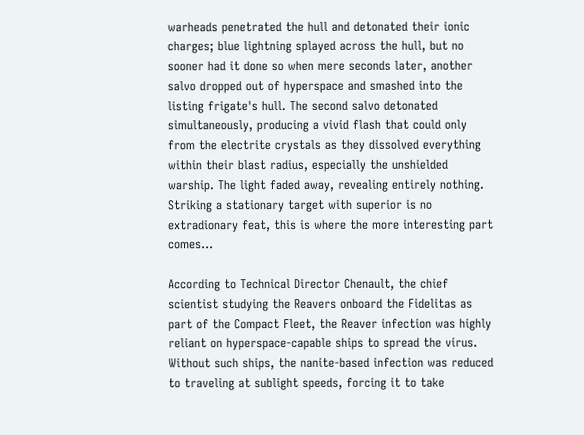warheads penetrated the hull and detonated their ionic charges; blue lightning splayed across the hull, but no sooner had it done so when mere seconds later, another salvo dropped out of hyperspace and smashed into the listing frigate's hull. The second salvo detonated simultaneously, producing a vivid flash that could only from the electrite crystals as they dissolved everything within their blast radius, especially the unshielded warship. The light faded away, revealing entirely nothing. Striking a stationary target with superior is no extradionary feat, this is where the more interesting part comes...

According to Technical Director Chenault, the chief scientist studying the Reavers onboard the Fidelitas as part of the Compact Fleet, the Reaver infection was highly reliant on hyperspace-capable ships to spread the virus. Without such ships, the nanite-based infection was reduced to traveling at sublight speeds, forcing it to take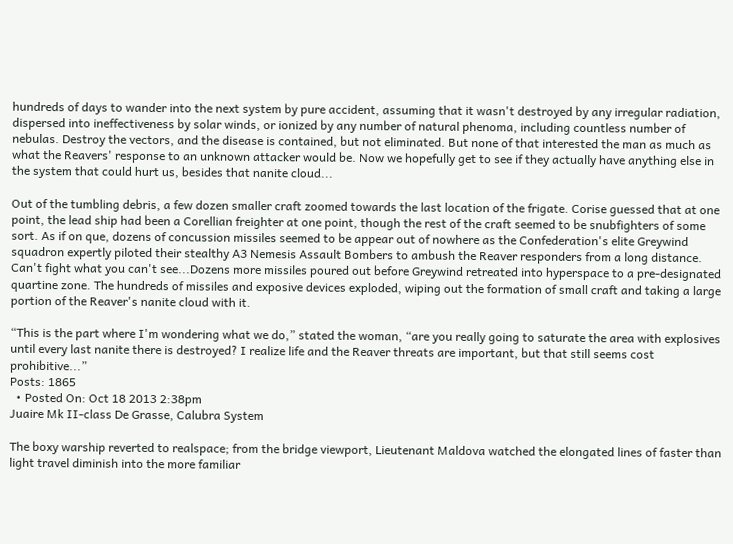hundreds of days to wander into the next system by pure accident, assuming that it wasn't destroyed by any irregular radiation, dispersed into ineffectiveness by solar winds, or ionized by any number of natural phenoma, including countless number of nebulas. Destroy the vectors, and the disease is contained, but not eliminated. But none of that interested the man as much as what the Reavers' response to an unknown attacker would be. Now we hopefully get to see if they actually have anything else in the system that could hurt us, besides that nanite cloud...

Out of the tumbling debris, a few dozen smaller craft zoomed towards the last location of the frigate. Corise guessed that at one point, the lead ship had been a Corellian freighter at one point, though the rest of the craft seemed to be snubfighters of some sort. As if on que, dozens of concussion missiles seemed to be appear out of nowhere as the Confederation's elite Greywind squadron expertly piloted their stealthy A3 Nemesis Assault Bombers to ambush the Reaver responders from a long distance. Can't fight what you can't see...Dozens more missiles poured out before Greywind retreated into hyperspace to a pre-designated quartine zone. The hundreds of missiles and exposive devices exploded, wiping out the formation of small craft and taking a large portion of the Reaver's nanite cloud with it.

“This is the part where I'm wondering what we do,” stated the woman, “are you really going to saturate the area with explosives until every last nanite there is destroyed? I realize life and the Reaver threats are important, but that still seems cost prohibitive...”
Posts: 1865
  • Posted On: Oct 18 2013 2:38pm
Juaire Mk II-class De Grasse, Calubra System

The boxy warship reverted to realspace; from the bridge viewport, Lieutenant Maldova watched the elongated lines of faster than light travel diminish into the more familiar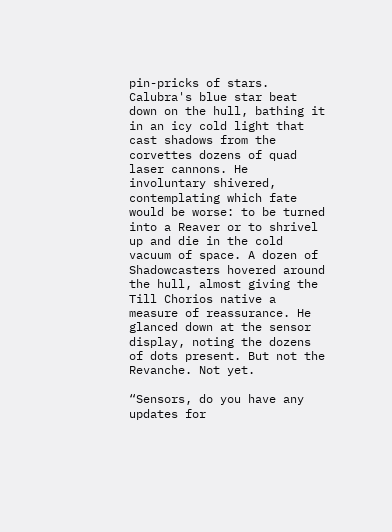pin-pricks of stars. Calubra's blue star beat down on the hull, bathing it in an icy cold light that cast shadows from the corvettes dozens of quad laser cannons. He involuntary shivered, contemplating which fate would be worse: to be turned into a Reaver or to shrivel up and die in the cold vacuum of space. A dozen of Shadowcasters hovered around the hull, almost giving the Till Chorios native a measure of reassurance. He glanced down at the sensor display, noting the dozens of dots present. But not the Revanche. Not yet.

“Sensors, do you have any updates for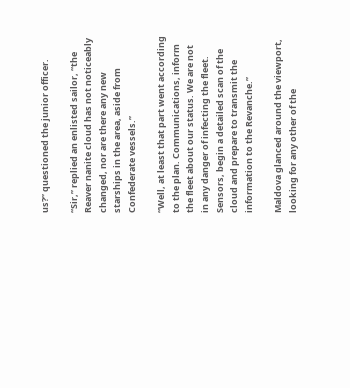us?” questioned the junior officer.

“Sir,” replied an enlisted sailor, “the Reaver nanite cloud has not noticeably changed, nor are there any new starships in the area, aside from Confederate vessels.”

“Well, at least that part went according to the plan. Communications, inform the fleet about our status. We are not in any danger of infecting the fleet. Sensors, begin a detailed scan of the cloud and prepare to transmit the information to the Revanche.”

Maldova glanced around the viewport, looking for any other of the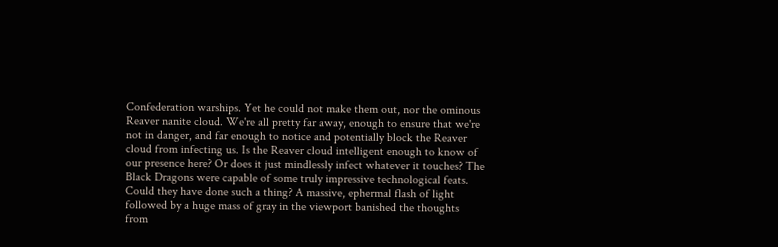Confederation warships. Yet he could not make them out, nor the ominous Reaver nanite cloud. We're all pretty far away, enough to ensure that we're not in danger, and far enough to notice and potentially block the Reaver cloud from infecting us. Is the Reaver cloud intelligent enough to know of our presence here? Or does it just mindlessly infect whatever it touches? The Black Dragons were capable of some truly impressive technological feats. Could they have done such a thing? A massive, ephermal flash of light followed by a huge mass of gray in the viewport banished the thoughts from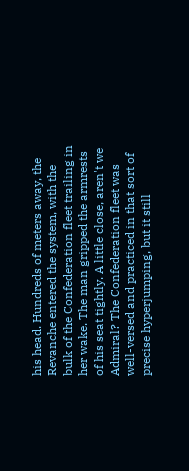his head. Hundreds of meters away, the Revanche entered the system, with the bulk of the Confederation fleet trailing in her wake. The man gripped the armrests of his seat tightly. A little close, aren't we Admiral? The Confederation fleet was well-versed and practiced in that sort of precise hyperjumping, but it still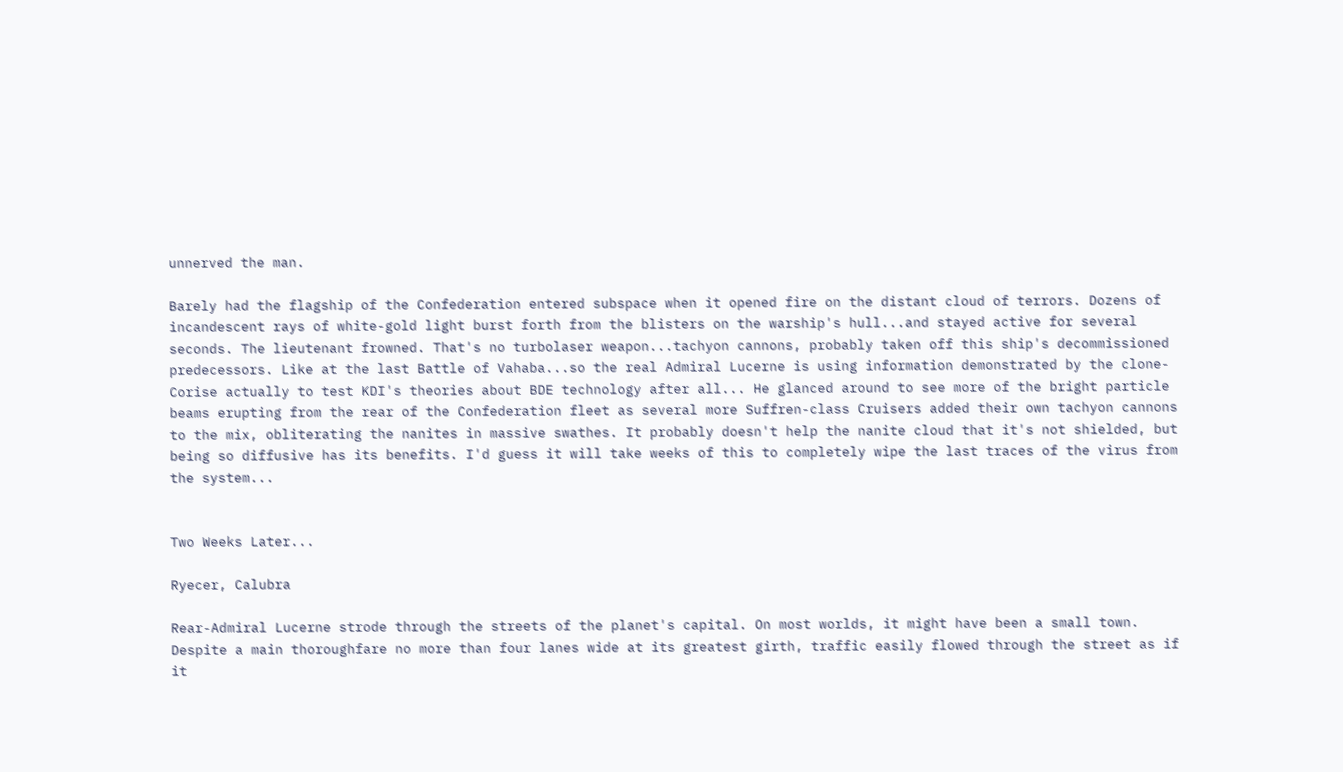unnerved the man.

Barely had the flagship of the Confederation entered subspace when it opened fire on the distant cloud of terrors. Dozens of incandescent rays of white-gold light burst forth from the blisters on the warship's hull...and stayed active for several seconds. The lieutenant frowned. That's no turbolaser weapon...tachyon cannons, probably taken off this ship's decommissioned predecessors. Like at the last Battle of Vahaba...so the real Admiral Lucerne is using information demonstrated by the clone-Corise actually to test KDI's theories about BDE technology after all... He glanced around to see more of the bright particle beams erupting from the rear of the Confederation fleet as several more Suffren-class Cruisers added their own tachyon cannons to the mix, obliterating the nanites in massive swathes. It probably doesn't help the nanite cloud that it's not shielded, but being so diffusive has its benefits. I'd guess it will take weeks of this to completely wipe the last traces of the virus from the system...


Two Weeks Later...

Ryecer, Calubra

Rear-Admiral Lucerne strode through the streets of the planet's capital. On most worlds, it might have been a small town. Despite a main thoroughfare no more than four lanes wide at its greatest girth, traffic easily flowed through the street as if it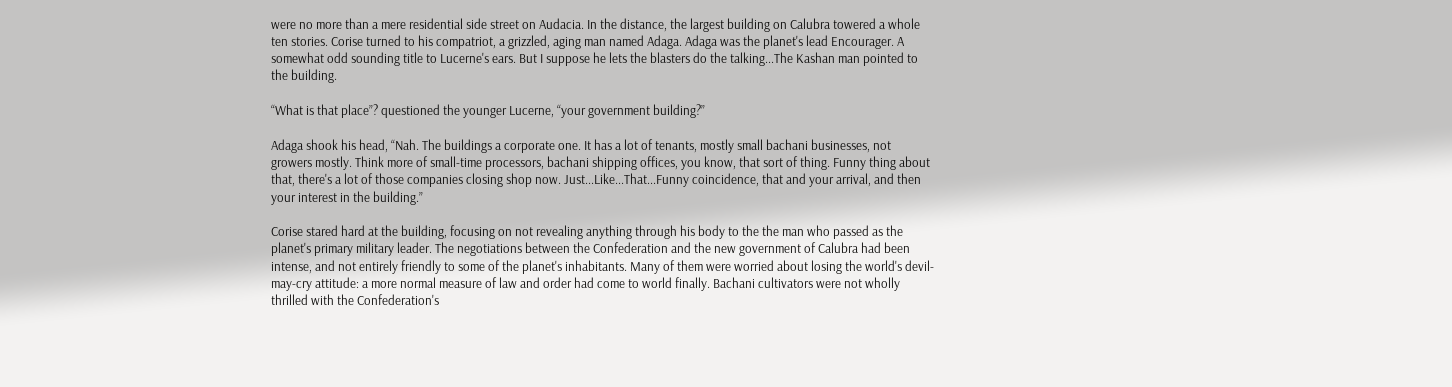were no more than a mere residential side street on Audacia. In the distance, the largest building on Calubra towered a whole ten stories. Corise turned to his compatriot, a grizzled, aging man named Adaga. Adaga was the planet's lead Encourager. A somewhat odd sounding title to Lucerne's ears. But I suppose he lets the blasters do the talking...The Kashan man pointed to the building.

“What is that place”? questioned the younger Lucerne, “your government building?”

Adaga shook his head, “Nah. The buildings a corporate one. It has a lot of tenants, mostly small bachani businesses, not growers mostly. Think more of small-time processors, bachani shipping offices, you know, that sort of thing. Funny thing about that, there's a lot of those companies closing shop now. Just...Like...That...Funny coincidence, that and your arrival, and then your interest in the building.”

Corise stared hard at the building, focusing on not revealing anything through his body to the the man who passed as the planet's primary military leader. The negotiations between the Confederation and the new government of Calubra had been intense, and not entirely friendly to some of the planet's inhabitants. Many of them were worried about losing the world's devil-may-cry attitude: a more normal measure of law and order had come to world finally. Bachani cultivators were not wholly thrilled with the Confederation's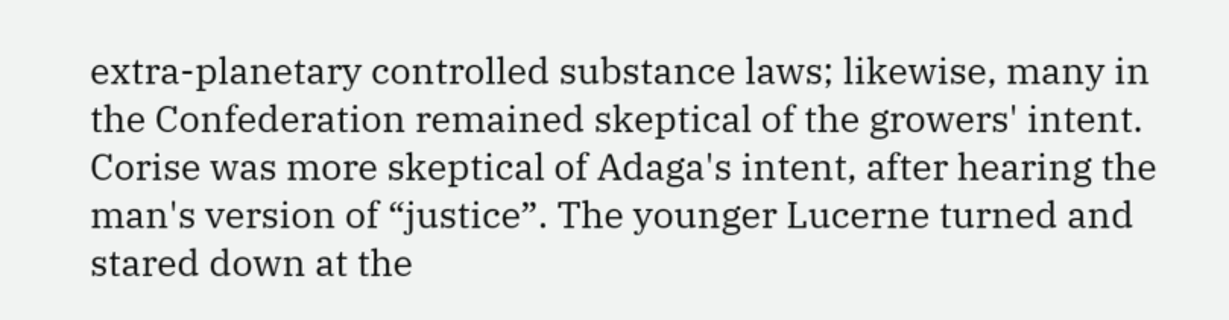extra-planetary controlled substance laws; likewise, many in the Confederation remained skeptical of the growers' intent. Corise was more skeptical of Adaga's intent, after hearing the man's version of “justice”. The younger Lucerne turned and stared down at the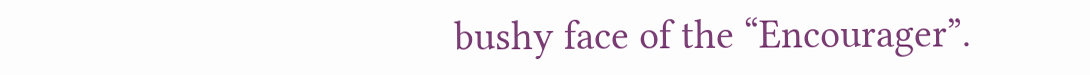bushy face of the “Encourager”.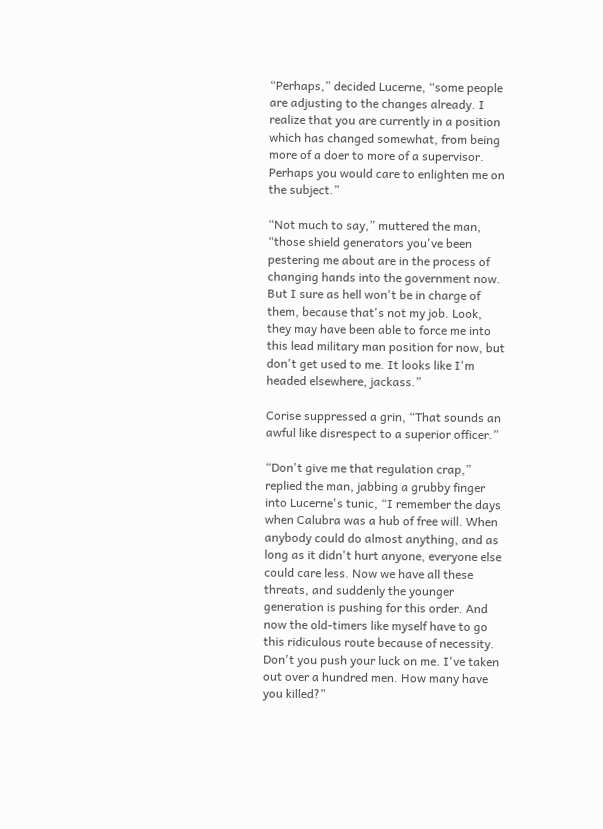“Perhaps,” decided Lucerne, “some people are adjusting to the changes already. I realize that you are currently in a position which has changed somewhat, from being more of a doer to more of a supervisor. Perhaps you would care to enlighten me on the subject.”

“Not much to say,” muttered the man, “those shield generators you've been pestering me about are in the process of changing hands into the government now. But I sure as hell won't be in charge of them, because that's not my job. Look, they may have been able to force me into this lead military man position for now, but don't get used to me. It looks like I'm headed elsewhere, jackass.”

Corise suppressed a grin, “That sounds an awful like disrespect to a superior officer.”

“Don't give me that regulation crap,” replied the man, jabbing a grubby finger into Lucerne's tunic, “I remember the days when Calubra was a hub of free will. When anybody could do almost anything, and as long as it didn't hurt anyone, everyone else could care less. Now we have all these threats, and suddenly the younger generation is pushing for this order. And now the old-timers like myself have to go this ridiculous route because of necessity. Don't you push your luck on me. I've taken out over a hundred men. How many have you killed?”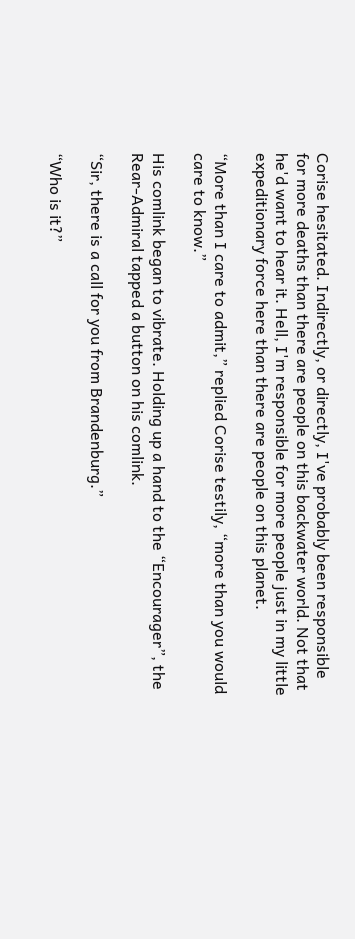Corise hesitated. Indirectly, or directly, I've probably been responsible for more deaths than there are people on this backwater world. Not that he'd want to hear it. Hell, I'm responsible for more people just in my little expeditionary force here than there are people on this planet.

“More than I care to admit,” replied Corise testily, “more than you would care to know.”

His comlink began to vibrate. Holding up a hand to the “Encourager”, the Rear-Admiral tapped a button on his comlink.

“Sir, there is a call for you from Brandenburg.”

“Who is it?”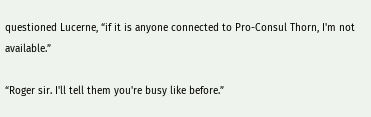questioned Lucerne, “if it is anyone connected to Pro-Consul Thorn, I'm not available.”

“Roger sir. I'll tell them you're busy like before.”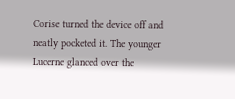Corise turned the device off and neatly pocketed it. The younger Lucerne glanced over the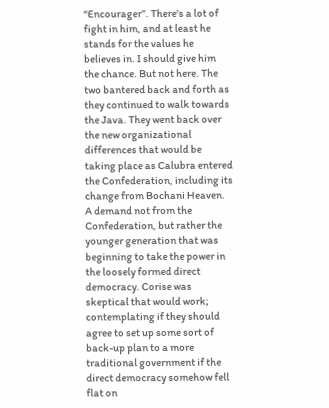“Encourager”. There's a lot of fight in him, and at least he stands for the values he believes in. I should give him the chance. But not here. The two bantered back and forth as they continued to walk towards the Java. They went back over the new organizational differences that would be taking place as Calubra entered the Confederation, including its change from Bochani Heaven. A demand not from the Confederation, but rather the younger generation that was beginning to take the power in the loosely formed direct democracy. Corise was skeptical that would work; contemplating if they should agree to set up some sort of back-up plan to a more traditional government if the direct democracy somehow fell flat on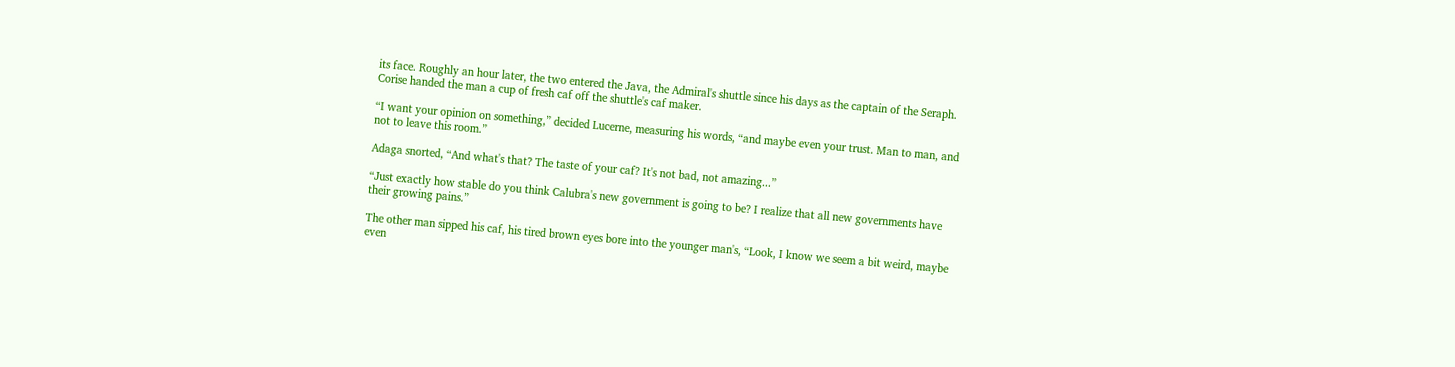its face. Roughly an hour later, the two entered the Java, the Admiral's shuttle since his days as the captain of the Seraph. Corise handed the man a cup of fresh caf off the shuttle's caf maker.

“I want your opinion on something,” decided Lucerne, measuring his words, “and maybe even your trust. Man to man, and not to leave this room.”

Adaga snorted, “And what's that? The taste of your caf? It's not bad, not amazing...”

“Just exactly how stable do you think Calubra's new government is going to be? I realize that all new governments have their growing pains.”

The other man sipped his caf, his tired brown eyes bore into the younger man's, “Look, I know we seem a bit weird, maybe even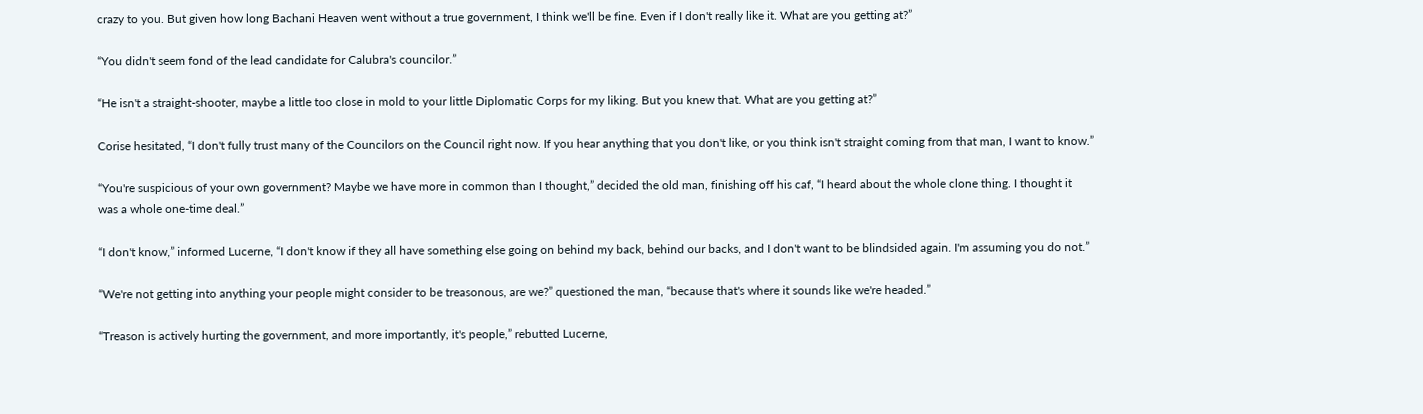crazy to you. But given how long Bachani Heaven went without a true government, I think we'll be fine. Even if I don't really like it. What are you getting at?”

“You didn't seem fond of the lead candidate for Calubra's councilor.”

“He isn't a straight-shooter, maybe a little too close in mold to your little Diplomatic Corps for my liking. But you knew that. What are you getting at?”

Corise hesitated, “I don't fully trust many of the Councilors on the Council right now. If you hear anything that you don't like, or you think isn't straight coming from that man, I want to know.”

“You're suspicious of your own government? Maybe we have more in common than I thought,” decided the old man, finishing off his caf, “I heard about the whole clone thing. I thought it was a whole one-time deal.”

“I don't know,” informed Lucerne, “I don't know if they all have something else going on behind my back, behind our backs, and I don't want to be blindsided again. I'm assuming you do not.”

“We're not getting into anything your people might consider to be treasonous, are we?” questioned the man, “because that's where it sounds like we're headed.”

“Treason is actively hurting the government, and more importantly, it's people,” rebutted Lucerne,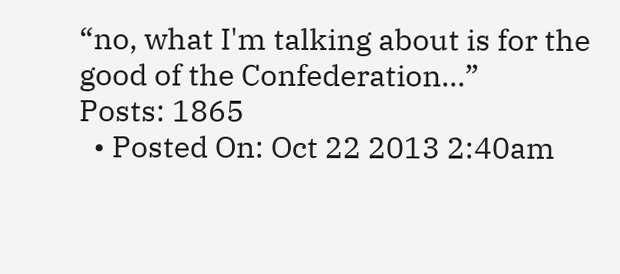“no, what I'm talking about is for the good of the Confederation...”
Posts: 1865
  • Posted On: Oct 22 2013 2:40am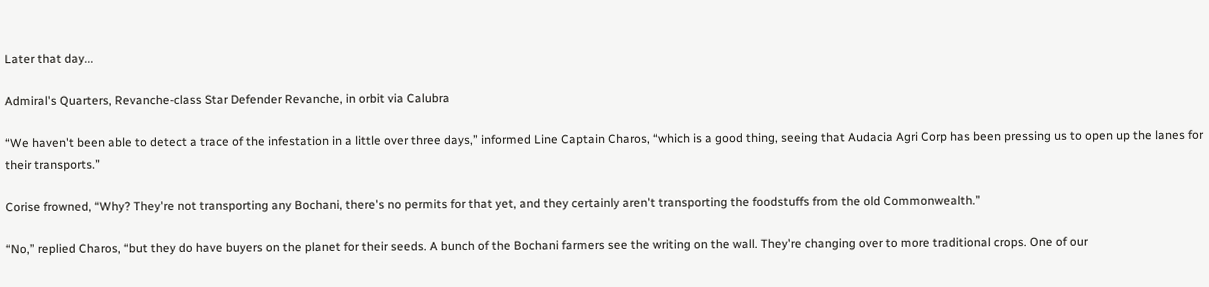Later that day...

Admiral's Quarters, Revanche-class Star Defender Revanche, in orbit via Calubra

“We haven't been able to detect a trace of the infestation in a little over three days,” informed Line Captain Charos, “which is a good thing, seeing that Audacia Agri Corp has been pressing us to open up the lanes for their transports.”

Corise frowned, “Why? They're not transporting any Bochani, there's no permits for that yet, and they certainly aren't transporting the foodstuffs from the old Commonwealth.”

“No,” replied Charos, “but they do have buyers on the planet for their seeds. A bunch of the Bochani farmers see the writing on the wall. They're changing over to more traditional crops. One of our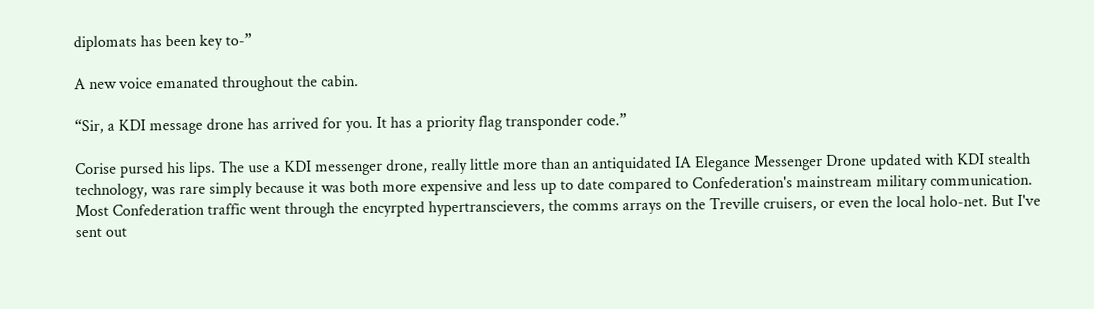diplomats has been key to-”

A new voice emanated throughout the cabin.

“Sir, a KDI message drone has arrived for you. It has a priority flag transponder code.”

Corise pursed his lips. The use a KDI messenger drone, really little more than an antiquidated IA Elegance Messenger Drone updated with KDI stealth technology, was rare simply because it was both more expensive and less up to date compared to Confederation's mainstream military communication. Most Confederation traffic went through the encyrpted hypertranscievers, the comms arrays on the Treville cruisers, or even the local holo-net. But I've sent out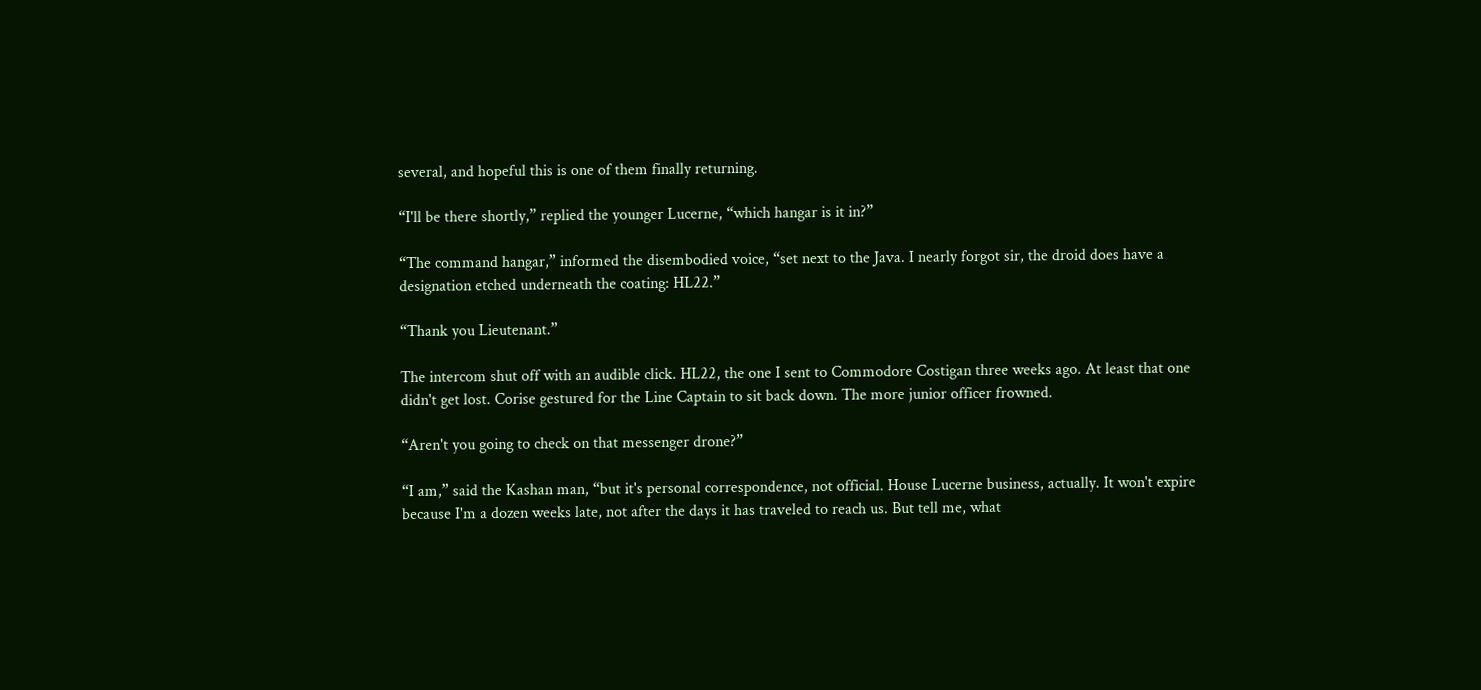several, and hopeful this is one of them finally returning.

“I'll be there shortly,” replied the younger Lucerne, “which hangar is it in?”

“The command hangar,” informed the disembodied voice, “set next to the Java. I nearly forgot sir, the droid does have a designation etched underneath the coating: HL22.”

“Thank you Lieutenant.”

The intercom shut off with an audible click. HL22, the one I sent to Commodore Costigan three weeks ago. At least that one didn't get lost. Corise gestured for the Line Captain to sit back down. The more junior officer frowned.

“Aren't you going to check on that messenger drone?”

“I am,” said the Kashan man, “but it's personal correspondence, not official. House Lucerne business, actually. It won't expire because I'm a dozen weeks late, not after the days it has traveled to reach us. But tell me, what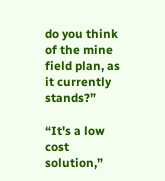do you think of the mine field plan, as it currently stands?”

“It's a low cost solution,”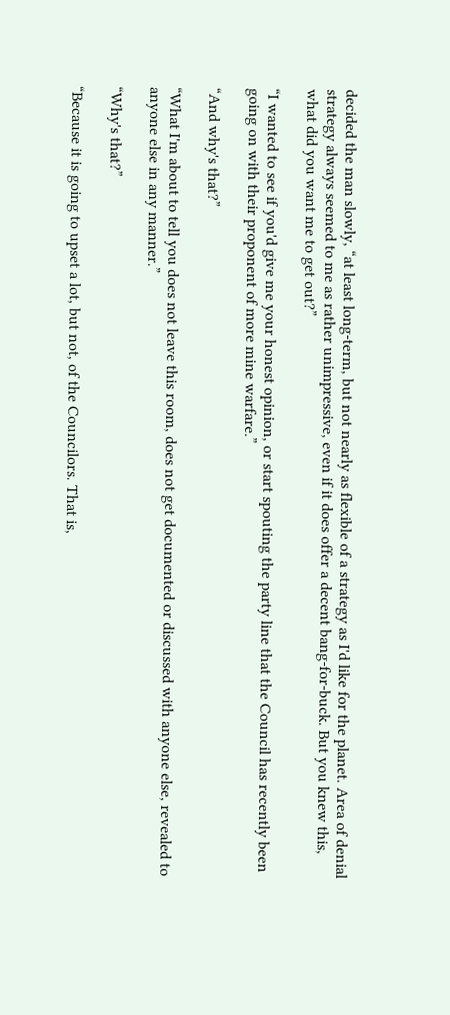decided the man slowly, “at least long-term, but not nearly as flexible of a strategy as I'd like for the planet. Area of denial strategy always seemed to me as rather unimpressive, even if it does offer a decent bang-for-buck. But you knew this, what did you want me to get out?”

“I wanted to see if you'd give me your honest opinion, or start spouting the party line that the Council has recently been going on with their proponent of more mine warfare.”

“And why's that?”

“What I'm about to tell you does not leave this room, does not get documented or discussed with anyone else, revealed to anyone else in any manner.”

“Why's that?”

“Because it is going to upset a lot, but not, of the Councilors. That is,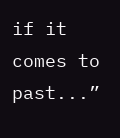if it comes to past...”